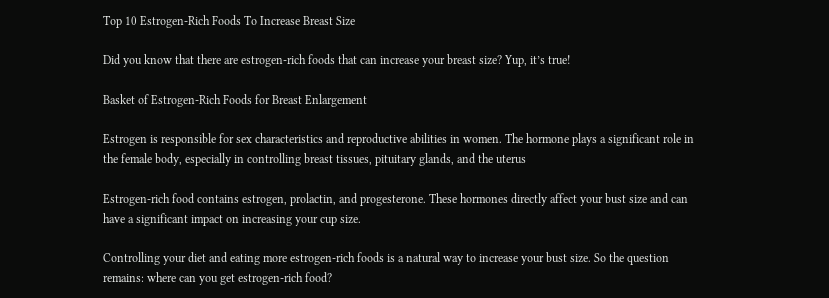Top 10 Estrogen-Rich Foods To Increase Breast Size

Did you know that there are estrogen-rich foods that can increase your breast size? Yup, it’s true!

Basket of Estrogen-Rich Foods for Breast Enlargement

Estrogen is responsible for sex characteristics and reproductive abilities in women. The hormone plays a significant role in the female body, especially in controlling breast tissues, pituitary glands, and the uterus

Estrogen-rich food contains estrogen, prolactin, and progesterone. These hormones directly affect your bust size and can have a significant impact on increasing your cup size.

Controlling your diet and eating more estrogen-rich foods is a natural way to increase your bust size. So the question remains: where can you get estrogen-rich food?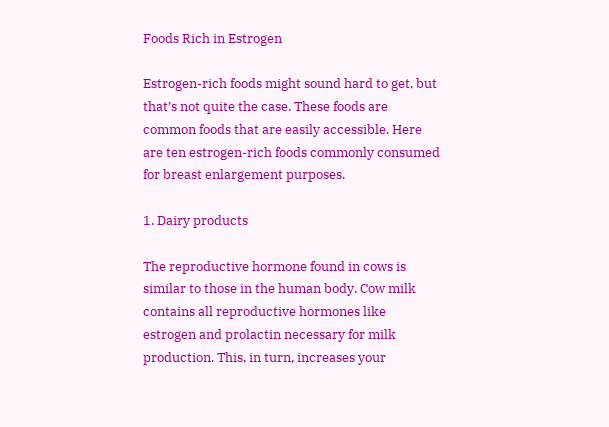Foods Rich in Estrogen

Estrogen-rich foods might sound hard to get, but that’s not quite the case. These foods are common foods that are easily accessible. Here are ten estrogen-rich foods commonly consumed for breast enlargement purposes.

1. Dairy products

The reproductive hormone found in cows is similar to those in the human body. Cow milk contains all reproductive hormones like estrogen and prolactin necessary for milk production. This, in turn, increases your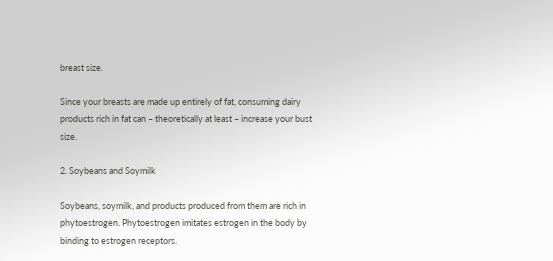breast size.

Since your breasts are made up entirely of fat, consuming dairy products rich in fat can – theoretically at least – increase your bust size.

2. Soybeans and Soymilk

Soybeans, soymilk, and products produced from them are rich in phytoestrogen. Phytoestrogen imitates estrogen in the body by binding to estrogen receptors.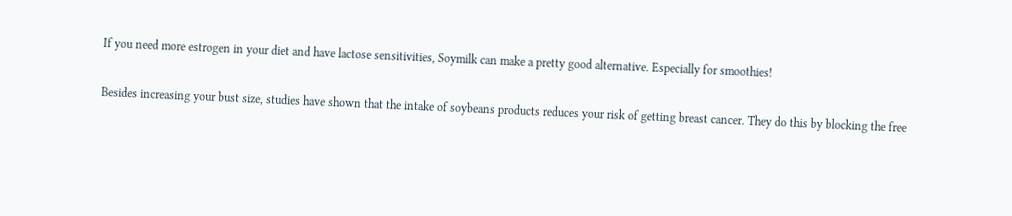If you need more estrogen in your diet and have lactose sensitivities, Soymilk can make a pretty good alternative. Especially for smoothies!

Besides increasing your bust size, studies have shown that the intake of soybeans products reduces your risk of getting breast cancer. They do this by blocking the free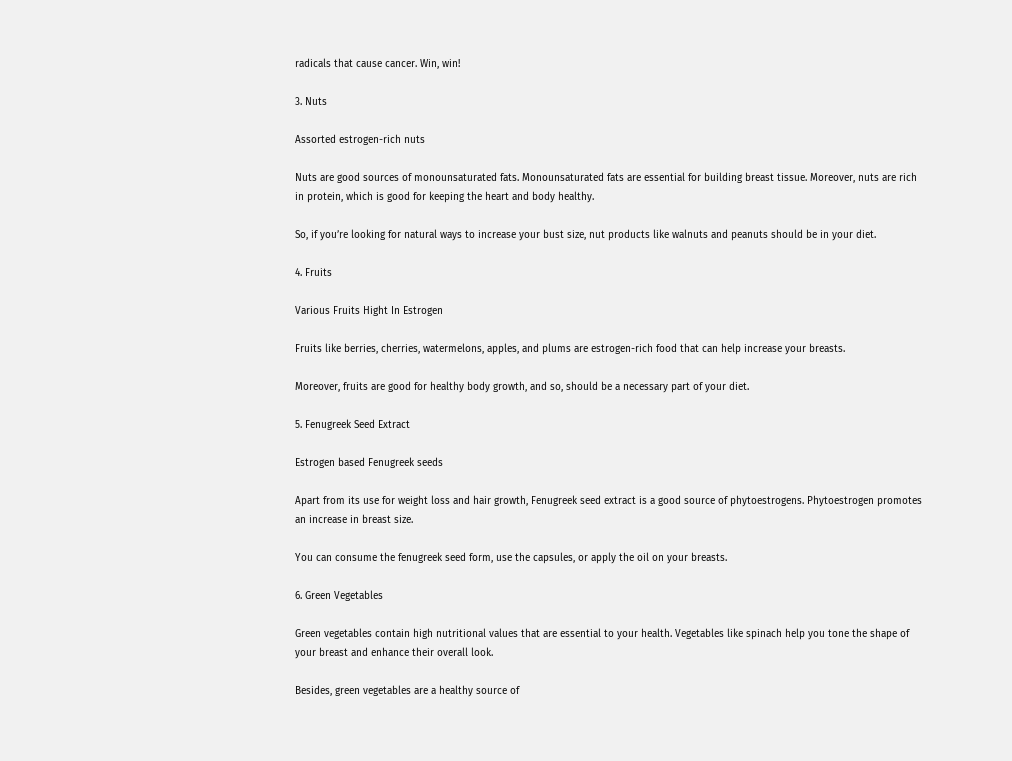radicals that cause cancer. Win, win!

3. Nuts

Assorted estrogen-rich nuts

Nuts are good sources of monounsaturated fats. Monounsaturated fats are essential for building breast tissue. Moreover, nuts are rich in protein, which is good for keeping the heart and body healthy.

So, if you’re looking for natural ways to increase your bust size, nut products like walnuts and peanuts should be in your diet.

4. Fruits

Various Fruits Hight In Estrogen

Fruits like berries, cherries, watermelons, apples, and plums are estrogen-rich food that can help increase your breasts.

Moreover, fruits are good for healthy body growth, and so, should be a necessary part of your diet.

5. Fenugreek Seed Extract

Estrogen based Fenugreek seeds

Apart from its use for weight loss and hair growth, Fenugreek seed extract is a good source of phytoestrogens. Phytoestrogen promotes an increase in breast size.

You can consume the fenugreek seed form, use the capsules, or apply the oil on your breasts.

6. Green Vegetables

Green vegetables contain high nutritional values that are essential to your health. Vegetables like spinach help you tone the shape of your breast and enhance their overall look.

Besides, green vegetables are a healthy source of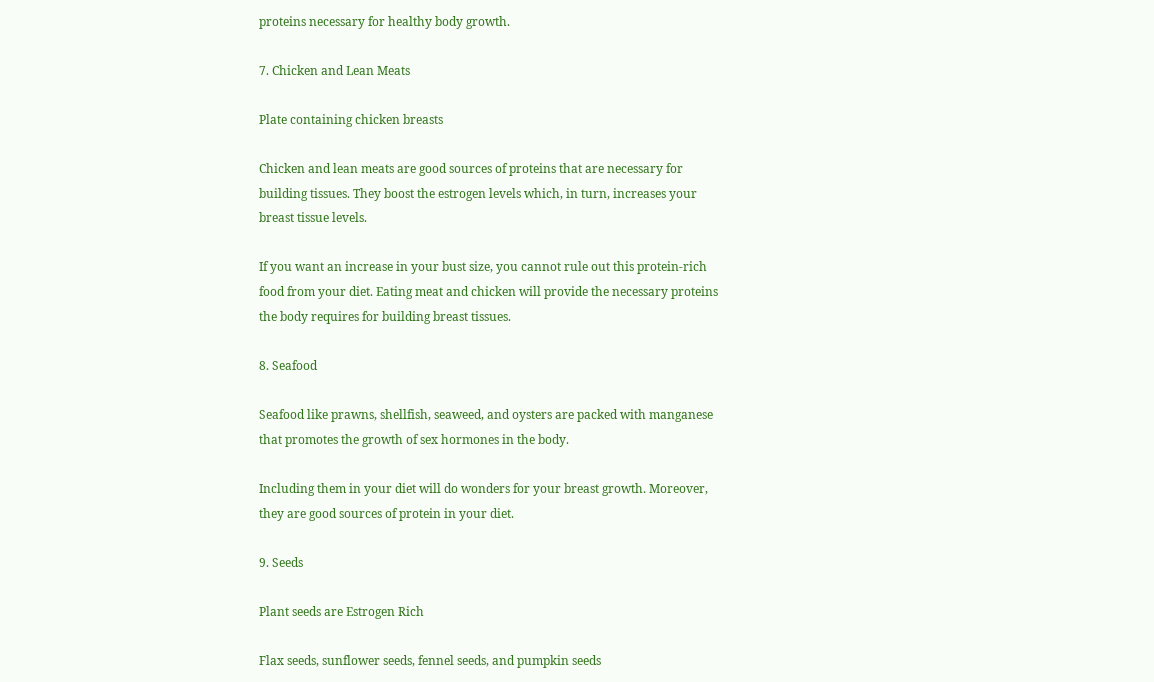proteins necessary for healthy body growth.

7. Chicken and Lean Meats

Plate containing chicken breasts

Chicken and lean meats are good sources of proteins that are necessary for building tissues. They boost the estrogen levels which, in turn, increases your breast tissue levels.

If you want an increase in your bust size, you cannot rule out this protein-rich food from your diet. Eating meat and chicken will provide the necessary proteins the body requires for building breast tissues.

8. Seafood

Seafood like prawns, shellfish, seaweed, and oysters are packed with manganese that promotes the growth of sex hormones in the body.

Including them in your diet will do wonders for your breast growth. Moreover, they are good sources of protein in your diet.

9. Seeds

Plant seeds are Estrogen Rich

Flax seeds, sunflower seeds, fennel seeds, and pumpkin seeds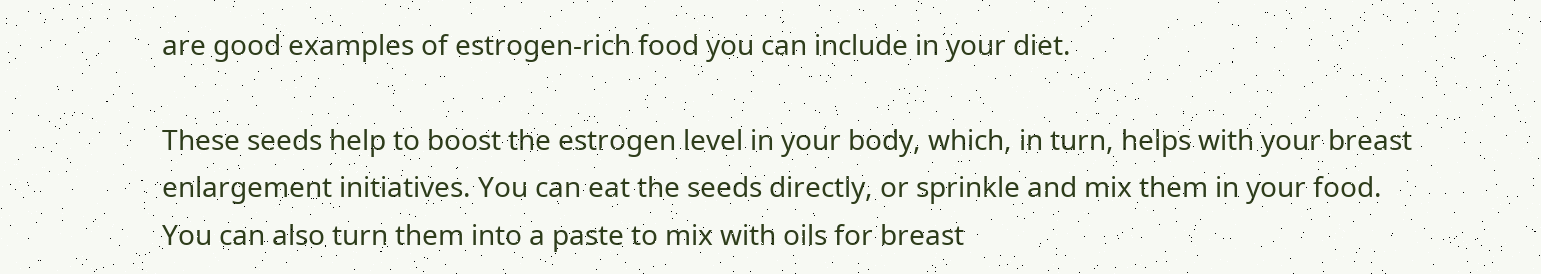are good examples of estrogen-rich food you can include in your diet.

These seeds help to boost the estrogen level in your body, which, in turn, helps with your breast enlargement initiatives. You can eat the seeds directly, or sprinkle and mix them in your food. You can also turn them into a paste to mix with oils for breast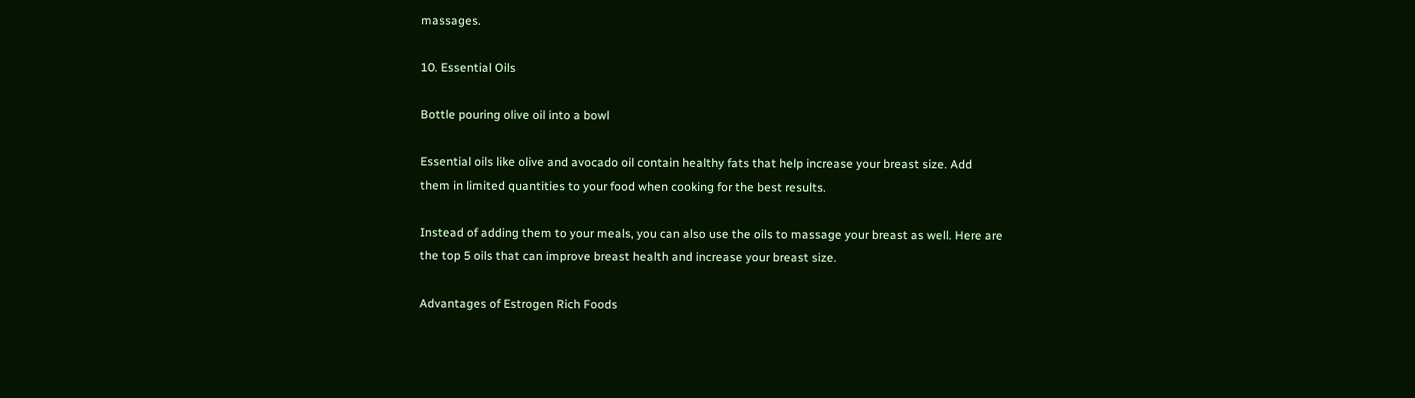massages.

10. Essential Oils

Bottle pouring olive oil into a bowl

Essential oils like olive and avocado oil contain healthy fats that help increase your breast size. Add them in limited quantities to your food when cooking for the best results.

Instead of adding them to your meals, you can also use the oils to massage your breast as well. Here are the top 5 oils that can improve breast health and increase your breast size.

Advantages of Estrogen Rich Foods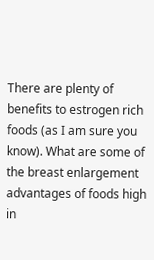There are plenty of benefits to estrogen rich foods (as I am sure you know). What are some of the breast enlargement advantages of foods high in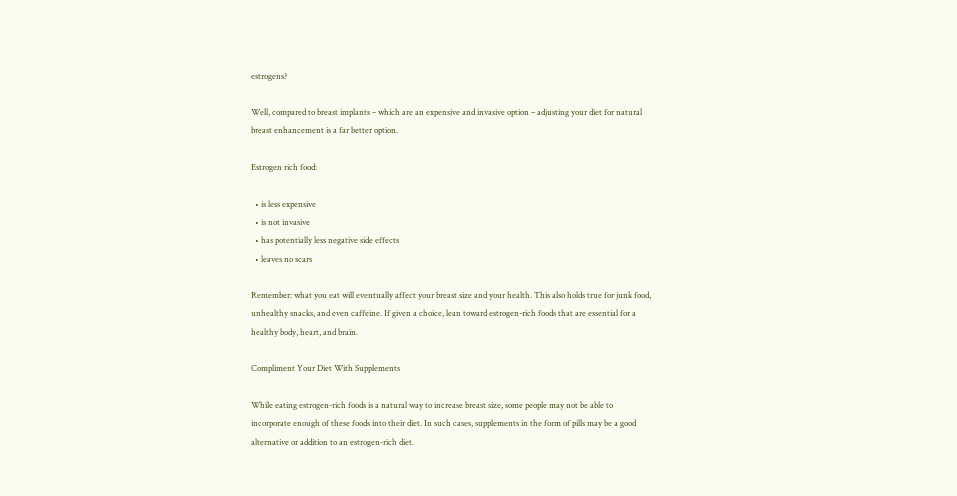estrogens?

Well, compared to breast implants – which are an expensive and invasive option – adjusting your diet for natural breast enhancement is a far better option.

Estrogen rich food:

  • is less expensive
  • is not invasive
  • has potentially less negative side effects
  • leaves no scars

Remember: what you eat will eventually affect your breast size and your health. This also holds true for junk food, unhealthy snacks, and even caffeine. If given a choice, lean toward estrogen-rich foods that are essential for a healthy body, heart, and brain.

Compliment Your Diet With Supplements

While eating estrogen-rich foods is a natural way to increase breast size, some people may not be able to incorporate enough of these foods into their diet. In such cases, supplements in the form of pills may be a good alternative or addition to an estrogen-rich diet.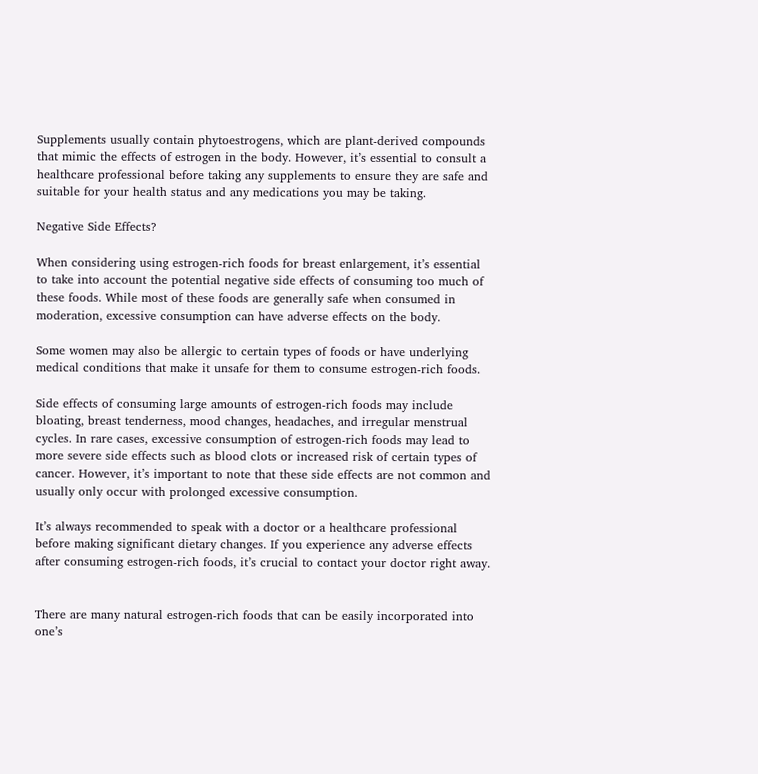Supplements usually contain phytoestrogens, which are plant-derived compounds that mimic the effects of estrogen in the body. However, it’s essential to consult a healthcare professional before taking any supplements to ensure they are safe and suitable for your health status and any medications you may be taking.

Negative Side Effects?

When considering using estrogen-rich foods for breast enlargement, it’s essential to take into account the potential negative side effects of consuming too much of these foods. While most of these foods are generally safe when consumed in moderation, excessive consumption can have adverse effects on the body.

Some women may also be allergic to certain types of foods or have underlying medical conditions that make it unsafe for them to consume estrogen-rich foods.

Side effects of consuming large amounts of estrogen-rich foods may include bloating, breast tenderness, mood changes, headaches, and irregular menstrual cycles. In rare cases, excessive consumption of estrogen-rich foods may lead to more severe side effects such as blood clots or increased risk of certain types of cancer. However, it’s important to note that these side effects are not common and usually only occur with prolonged excessive consumption.

It’s always recommended to speak with a doctor or a healthcare professional before making significant dietary changes. If you experience any adverse effects after consuming estrogen-rich foods, it’s crucial to contact your doctor right away.


There are many natural estrogen-rich foods that can be easily incorporated into one’s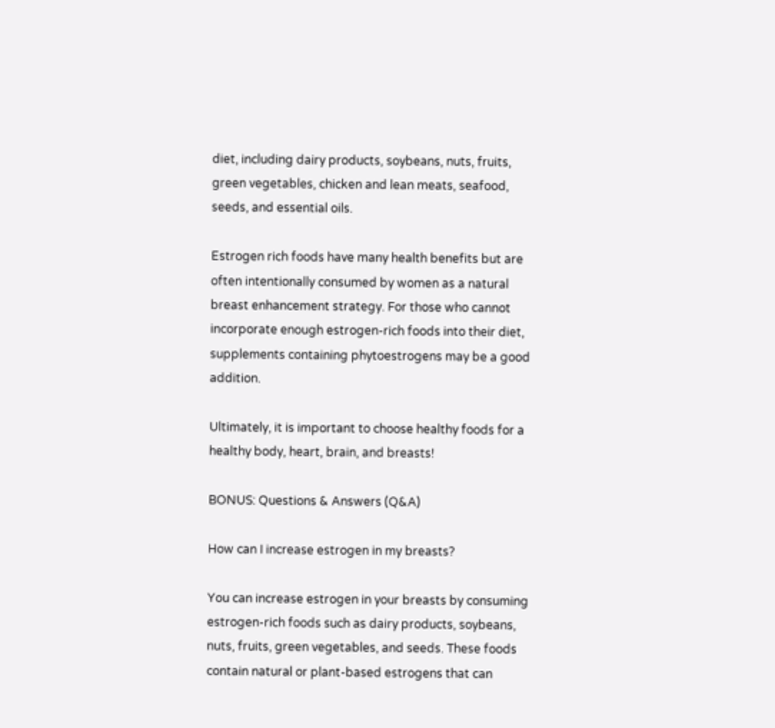diet, including dairy products, soybeans, nuts, fruits, green vegetables, chicken and lean meats, seafood, seeds, and essential oils.

Estrogen rich foods have many health benefits but are often intentionally consumed by women as a natural breast enhancement strategy. For those who cannot incorporate enough estrogen-rich foods into their diet, supplements containing phytoestrogens may be a good addition.

Ultimately, it is important to choose healthy foods for a healthy body, heart, brain, and breasts!

BONUS: Questions & Answers (Q&A)

How can I increase estrogen in my breasts?

You can increase estrogen in your breasts by consuming estrogen-rich foods such as dairy products, soybeans, nuts, fruits, green vegetables, and seeds. These foods contain natural or plant-based estrogens that can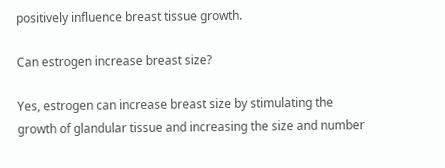positively influence breast tissue growth.

Can estrogen increase breast size?

Yes, estrogen can increase breast size by stimulating the growth of glandular tissue and increasing the size and number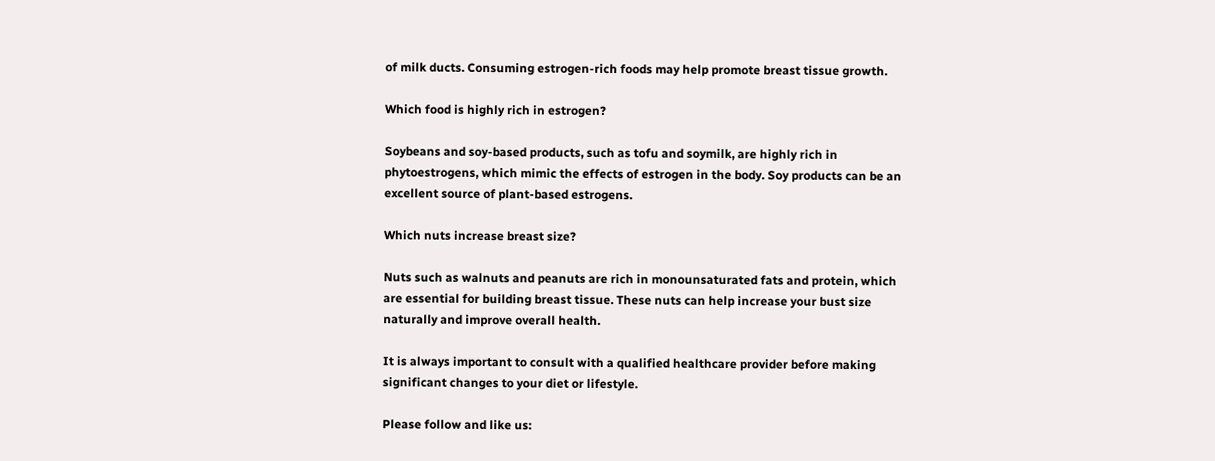of milk ducts. Consuming estrogen-rich foods may help promote breast tissue growth.

Which food is highly rich in estrogen?

Soybeans and soy-based products, such as tofu and soymilk, are highly rich in phytoestrogens, which mimic the effects of estrogen in the body. Soy products can be an excellent source of plant-based estrogens.

Which nuts increase breast size?

Nuts such as walnuts and peanuts are rich in monounsaturated fats and protein, which are essential for building breast tissue. These nuts can help increase your bust size naturally and improve overall health.

It is always important to consult with a qualified healthcare provider before making significant changes to your diet or lifestyle.

Please follow and like us: